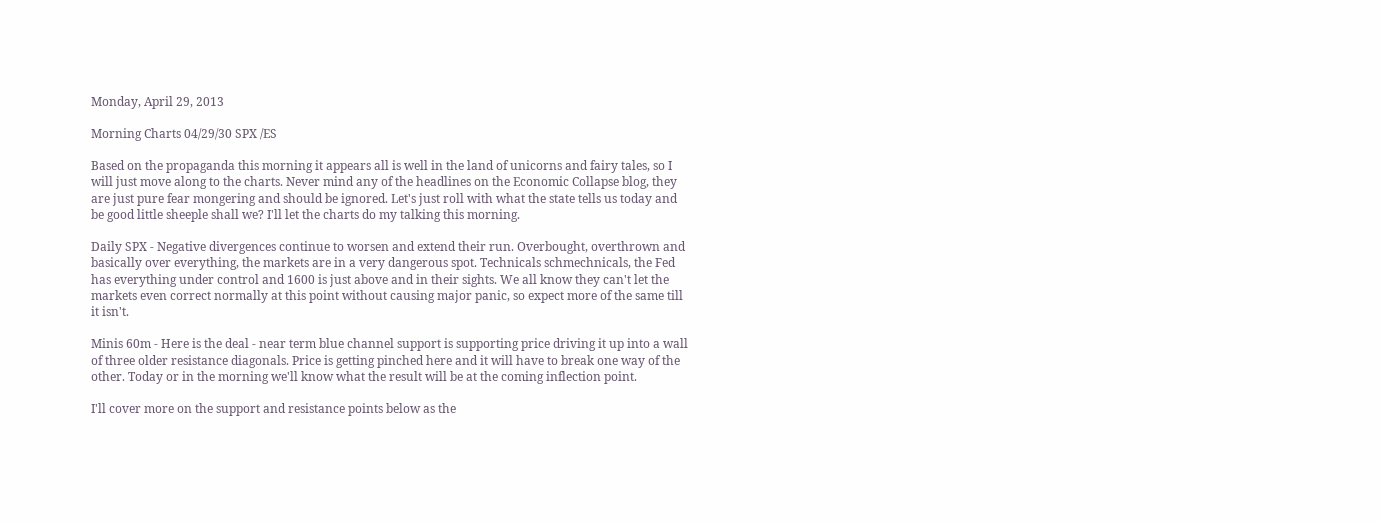Monday, April 29, 2013

Morning Charts 04/29/30 SPX /ES

Based on the propaganda this morning it appears all is well in the land of unicorns and fairy tales, so I will just move along to the charts. Never mind any of the headlines on the Economic Collapse blog, they are just pure fear mongering and should be ignored. Let's just roll with what the state tells us today and be good little sheeple shall we? I'll let the charts do my talking this morning.

Daily SPX - Negative divergences continue to worsen and extend their run. Overbought, overthrown and basically over everything, the markets are in a very dangerous spot. Technicals schmechnicals, the Fed has everything under control and 1600 is just above and in their sights. We all know they can't let the markets even correct normally at this point without causing major panic, so expect more of the same till it isn't.

Minis 60m - Here is the deal - near term blue channel support is supporting price driving it up into a wall of three older resistance diagonals. Price is getting pinched here and it will have to break one way of the other. Today or in the morning we'll know what the result will be at the coming inflection point.

I'll cover more on the support and resistance points below as the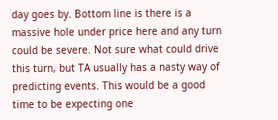day goes by. Bottom line is there is a massive hole under price here and any turn could be severe. Not sure what could drive this turn, but TA usually has a nasty way of predicting events. This would be a good time to be expecting one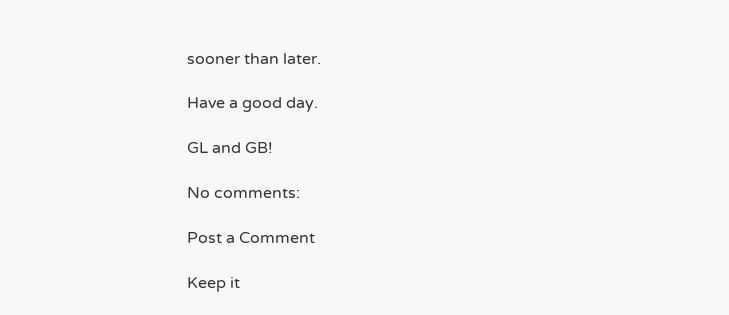sooner than later.

Have a good day.

GL and GB!

No comments:

Post a Comment

Keep it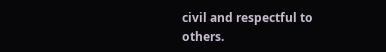civil and respectful to others.